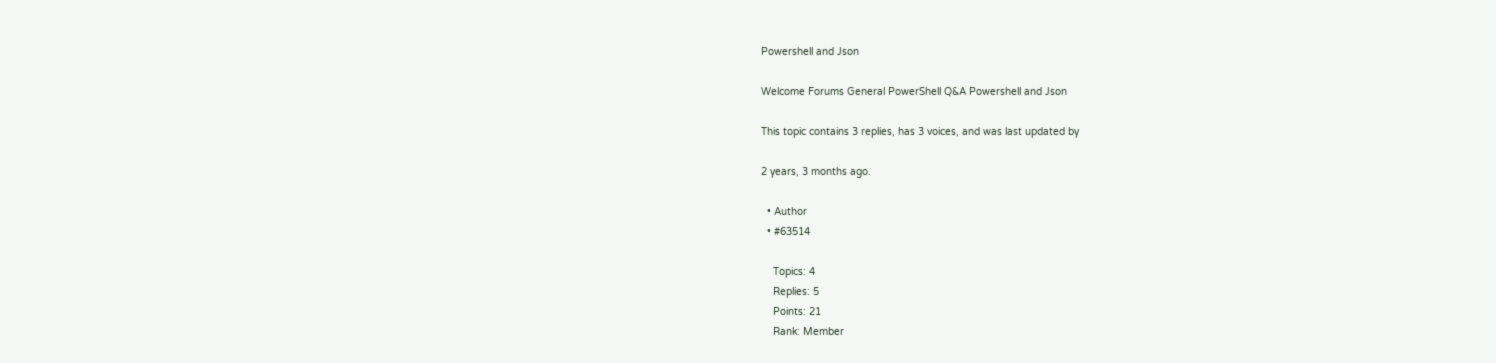Powershell and Json

Welcome Forums General PowerShell Q&A Powershell and Json

This topic contains 3 replies, has 3 voices, and was last updated by

2 years, 3 months ago.

  • Author
  • #63514

    Topics: 4
    Replies: 5
    Points: 21
    Rank: Member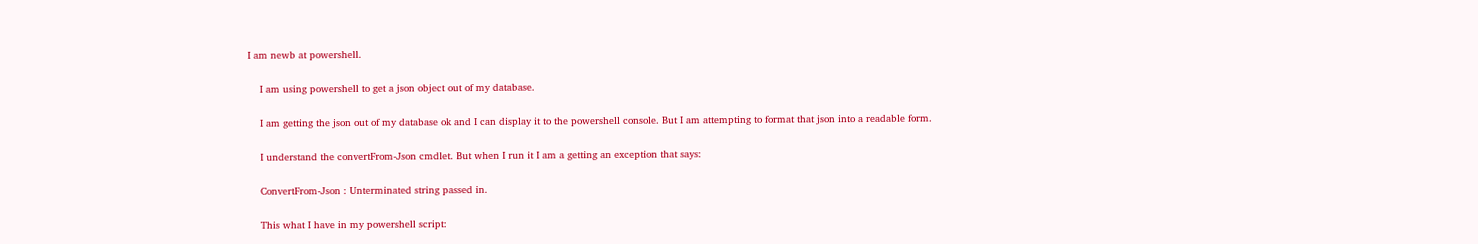I am newb at powershell.

    I am using powershell to get a json object out of my database.

    I am getting the json out of my database ok and I can display it to the powershell console. But I am attempting to format that json into a readable form.

    I understand the convertFrom-Json cmdlet. But when I run it I am a getting an exception that says:

    ConvertFrom-Json : Unterminated string passed in.

    This what I have in my powershell script: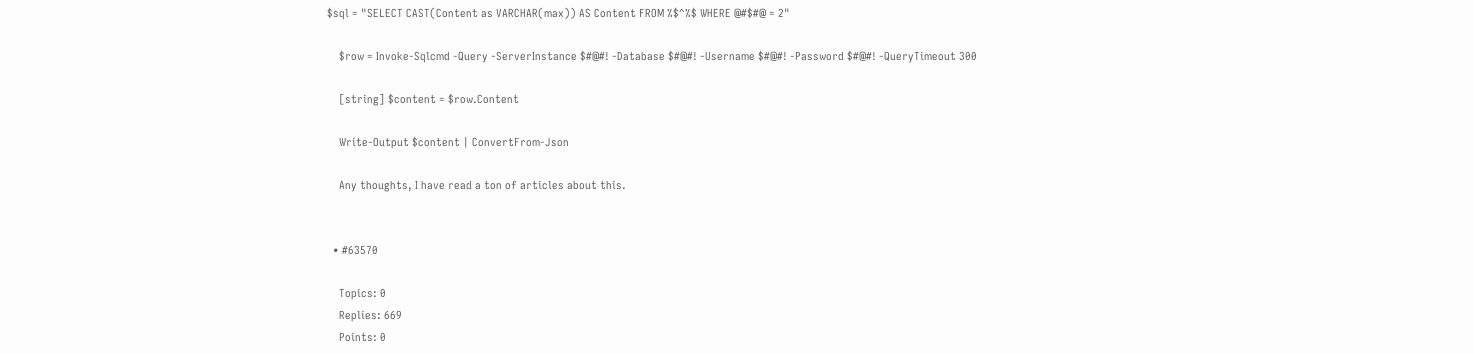$sql = "SELECT CAST(Content as VARCHAR(max)) AS Content FROM %$^%$ WHERE @#$#@ = 2"

    $row = Invoke-Sqlcmd -Query -ServerInstance $#@#! -Database $#@#! -Username $#@#! -Password $#@#! -QueryTimeout 300

    [string] $content = $row.Content

    Write-Output $content | ConvertFrom-Json

    Any thoughts, I have read a ton of articles about this.


  • #63570

    Topics: 0
    Replies: 669
    Points: 0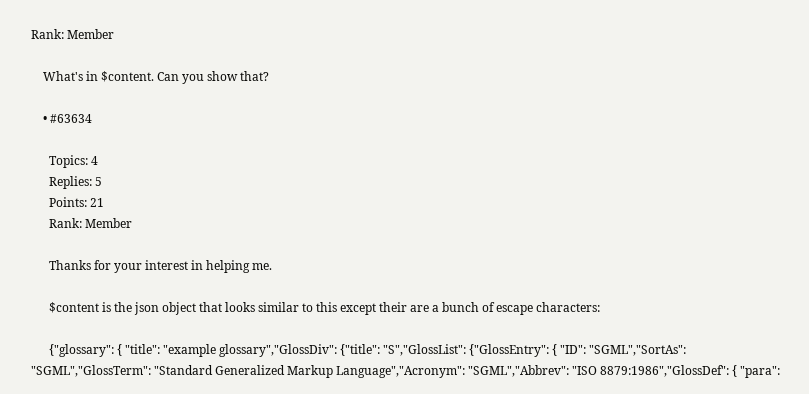Rank: Member

    What's in $content. Can you show that?

    • #63634

      Topics: 4
      Replies: 5
      Points: 21
      Rank: Member

      Thanks for your interest in helping me.

      $content is the json object that looks similar to this except their are a bunch of escape characters:

      {"glossary": { "title": "example glossary","GlossDiv": {"title": "S","GlossList": {"GlossEntry": { "ID": "SGML","SortAs": "SGML","GlossTerm": "Standard Generalized Markup Language","Acronym": "SGML","Abbrev": "ISO 8879:1986","GlossDef": { "para":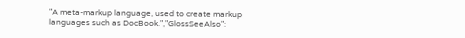"A meta-markup language, used to create markup languages such as DocBook.","GlossSeeAlso":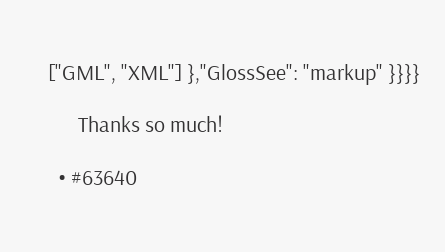["GML", "XML"] },"GlossSee": "markup" }}}}

      Thanks so much!

  • #63640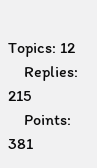Topics: 12
    Replies: 215
    Points: 381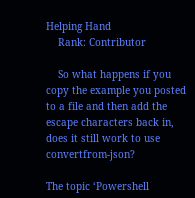Helping Hand
    Rank: Contributor

    So what happens if you copy the example you posted to a file and then add the escape characters back in, does it still work to use convertfrom-json?

The topic ‘Powershell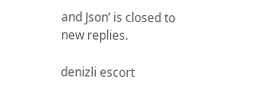and Json’ is closed to new replies.

denizli escort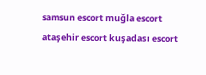samsun escort muğla escort ataşehir escort kuşadası escort